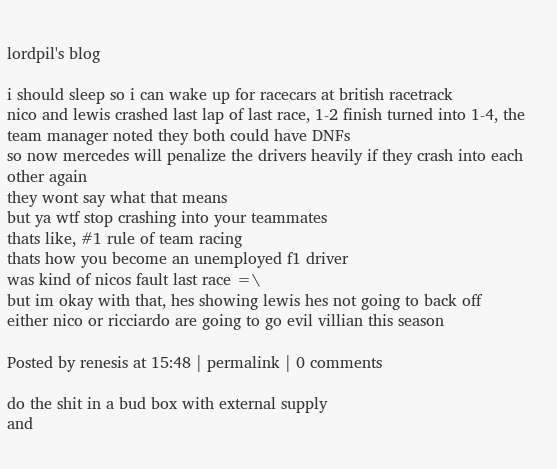lordpil's blog

i should sleep so i can wake up for racecars at british racetrack
nico and lewis crashed last lap of last race, 1-2 finish turned into 1-4, the team manager noted they both could have DNFs
so now mercedes will penalize the drivers heavily if they crash into each other again
they wont say what that means
but ya wtf stop crashing into your teammates
thats like, #1 rule of team racing
thats how you become an unemployed f1 driver
was kind of nicos fault last race =\
but im okay with that, hes showing lewis hes not going to back off
either nico or ricciardo are going to go evil villian this season

Posted by renesis at 15:48 | permalink | 0 comments

do the shit in a bud box with external supply
and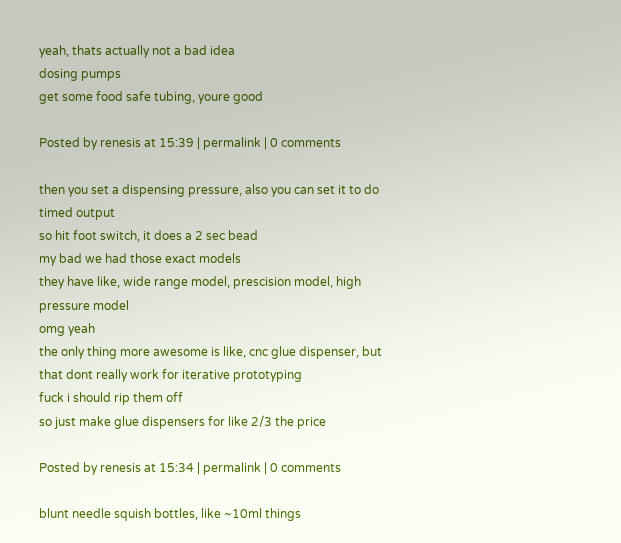yeah, thats actually not a bad idea
dosing pumps
get some food safe tubing, youre good

Posted by renesis at 15:39 | permalink | 0 comments

then you set a dispensing pressure, also you can set it to do timed output
so hit foot switch, it does a 2 sec bead
my bad we had those exact models
they have like, wide range model, prescision model, high pressure model
omg yeah
the only thing more awesome is like, cnc glue dispenser, but that dont really work for iterative prototyping
fuck i should rip them off
so just make glue dispensers for like 2/3 the price

Posted by renesis at 15:34 | permalink | 0 comments

blunt needle squish bottles, like ~10ml things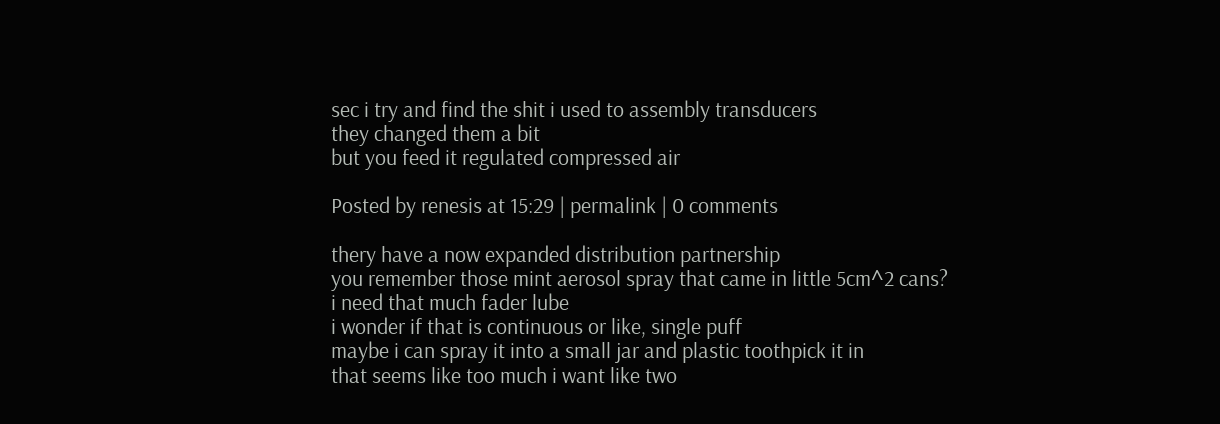sec i try and find the shit i used to assembly transducers
they changed them a bit
but you feed it regulated compressed air

Posted by renesis at 15:29 | permalink | 0 comments

thery have a now expanded distribution partnership
you remember those mint aerosol spray that came in little 5cm^2 cans?
i need that much fader lube
i wonder if that is continuous or like, single puff
maybe i can spray it into a small jar and plastic toothpick it in
that seems like too much i want like two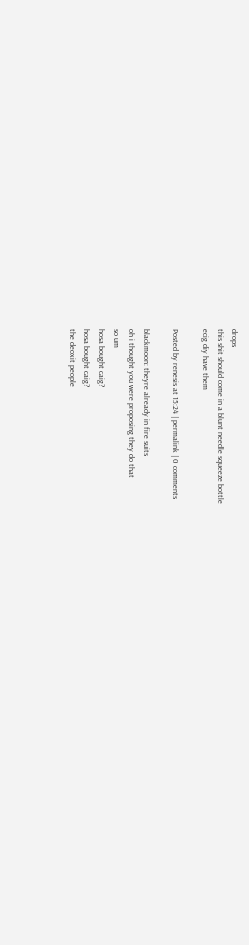drops
this shit should come in a blunt needle squeeze bottle
ecig diy have them

Posted by renesis at 15:24 | permalink | 0 comments

blackmoon: theyre already in fire suits
oh i thought you were proposing they do that
so um
hosa bought caig?
hosa bought caig?
the deoxit people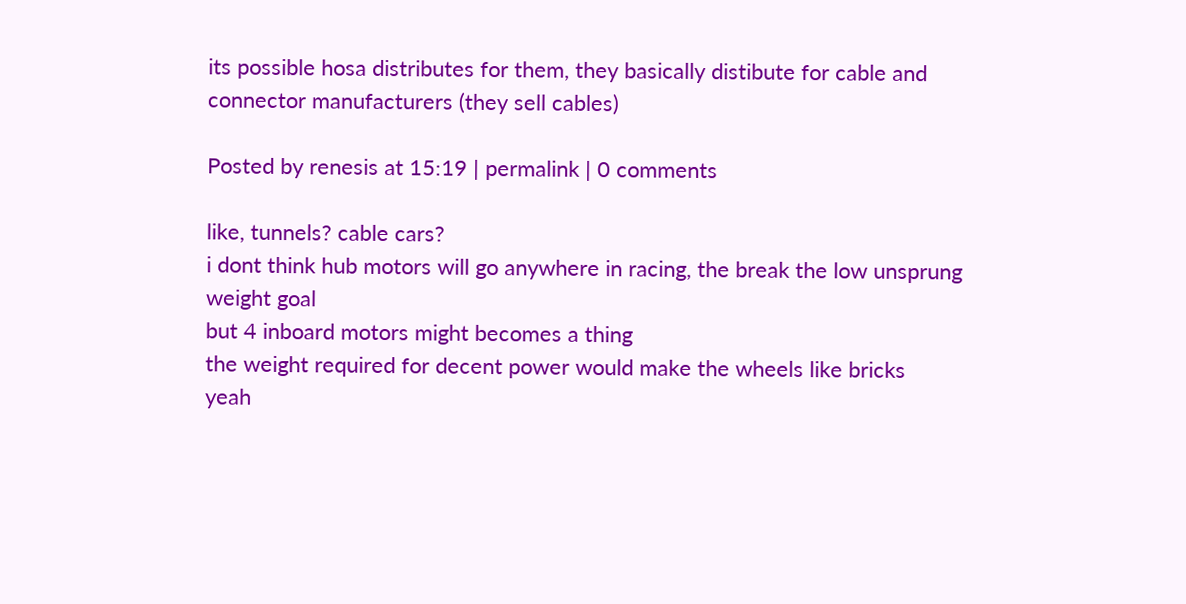its possible hosa distributes for them, they basically distibute for cable and connector manufacturers (they sell cables)

Posted by renesis at 15:19 | permalink | 0 comments

like, tunnels? cable cars?
i dont think hub motors will go anywhere in racing, the break the low unsprung weight goal
but 4 inboard motors might becomes a thing
the weight required for decent power would make the wheels like bricks
yeah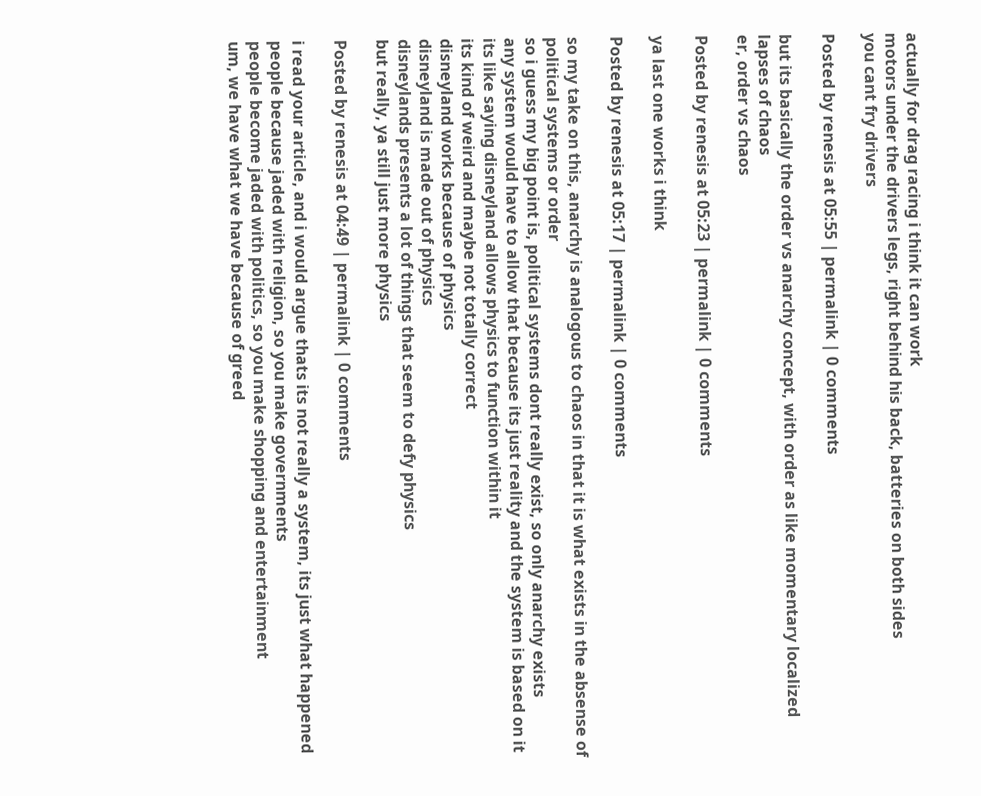actually for drag racing i think it can work
motors under the drivers legs, right behind his back, batteries on both sides
you cant fry drivers

Posted by renesis at 05:55 | permalink | 0 comments

but its basically the order vs anarchy concept, with order as like momentary localized lapses of chaos
er, order vs chaos

Posted by renesis at 05:23 | permalink | 0 comments

ya last one works i think

Posted by renesis at 05:17 | permalink | 0 comments

so my take on this, anarchy is analogous to chaos in that it is what exists in the absense of political systems or order
so i guess my big point is, political systems dont really exist, so only anarchy exists
any system would have to allow that because its just reality and the system is based on it
its like saying disneyland allows physics to function within it
its kind of weird and maybe not totally correct
disneyland works because of physics
disneyland is made out of physics
disneylands presents a lot of things that seem to defy physics
but really, ya still just more physics

Posted by renesis at 04:49 | permalink | 0 comments

i read your article, and i would argue thats its not really a system, its just what happened
people because jaded with religion, so you make governments
people become jaded with politics, so you make shopping and entertainment
um, we have what we have because of greed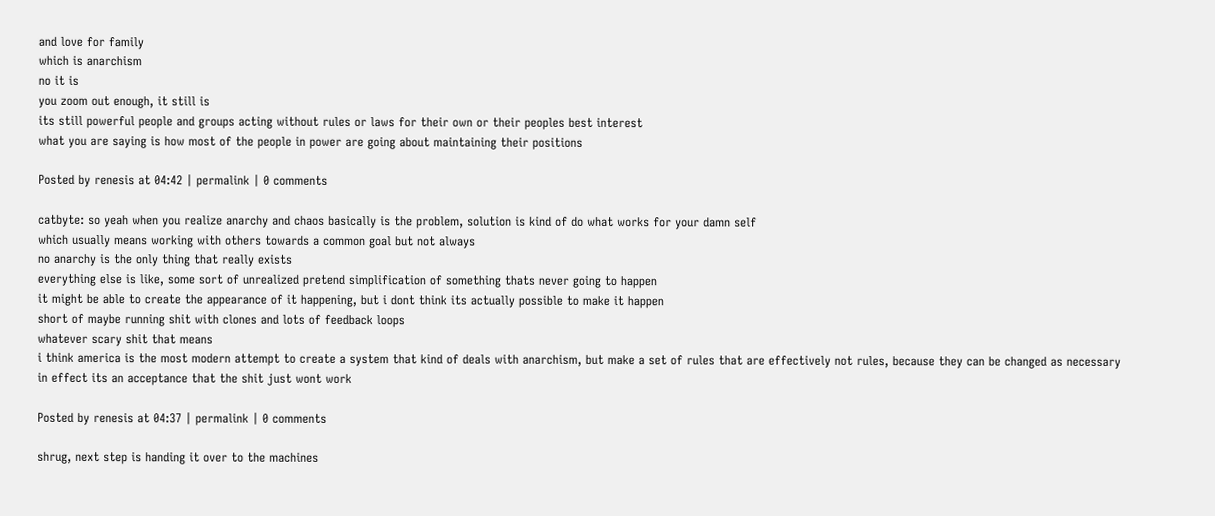and love for family
which is anarchism
no it is
you zoom out enough, it still is
its still powerful people and groups acting without rules or laws for their own or their peoples best interest
what you are saying is how most of the people in power are going about maintaining their positions

Posted by renesis at 04:42 | permalink | 0 comments

catbyte: so yeah when you realize anarchy and chaos basically is the problem, solution is kind of do what works for your damn self
which usually means working with others towards a common goal but not always
no anarchy is the only thing that really exists
everything else is like, some sort of unrealized pretend simplification of something thats never going to happen
it might be able to create the appearance of it happening, but i dont think its actually possible to make it happen
short of maybe running shit with clones and lots of feedback loops
whatever scary shit that means
i think america is the most modern attempt to create a system that kind of deals with anarchism, but make a set of rules that are effectively not rules, because they can be changed as necessary
in effect its an acceptance that the shit just wont work

Posted by renesis at 04:37 | permalink | 0 comments

shrug, next step is handing it over to the machines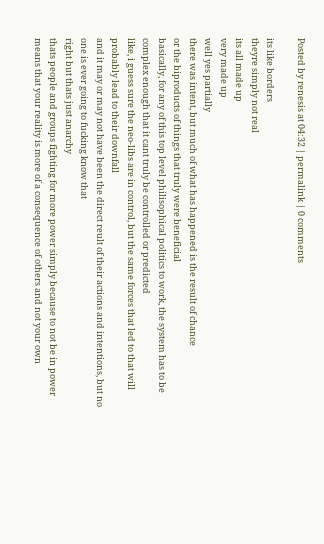Posted by renesis at 04:32 | permalink | 0 comments

its like borders
theyre simply not real
its all made up
very made up
well yes partially
there was intent, but much of what has happened is the result of chance
or the biproducts of things that truly were beneficial
basically, for any of this top level philisophical politics to work, the system has to be complex enough that it cant truly be controlled or predicted
like, i guess sure the neo-libs are in control, but the same forces that led to that will probably lead to their downfall
and it may or may not have been the direct reult of their actions and intentions, but no one is ever going to fucking know that
right but thats just anarchy
thats people and groups fighting for more power simply because to not be in power means that your reality is more of a consequence of others and not your own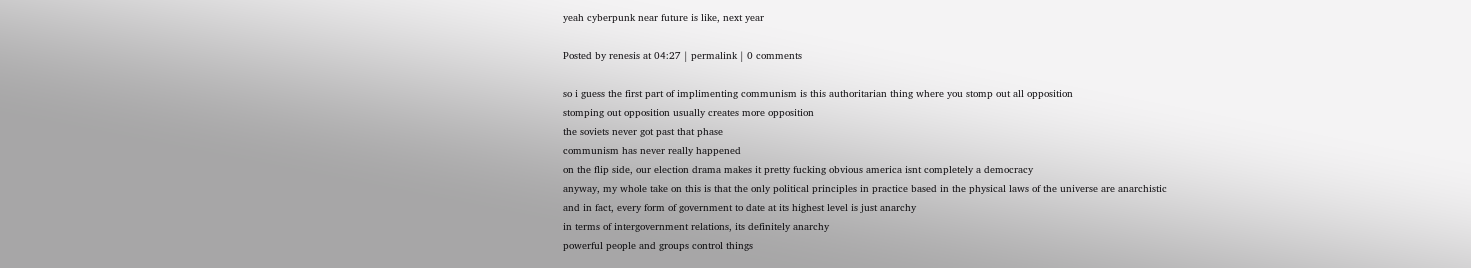yeah cyberpunk near future is like, next year

Posted by renesis at 04:27 | permalink | 0 comments

so i guess the first part of implimenting communism is this authoritarian thing where you stomp out all opposition
stomping out opposition usually creates more opposition
the soviets never got past that phase
communism has never really happened
on the flip side, our election drama makes it pretty fucking obvious america isnt completely a democracy
anyway, my whole take on this is that the only political principles in practice based in the physical laws of the universe are anarchistic
and in fact, every form of government to date at its highest level is just anarchy
in terms of intergovernment relations, its definitely anarchy
powerful people and groups control things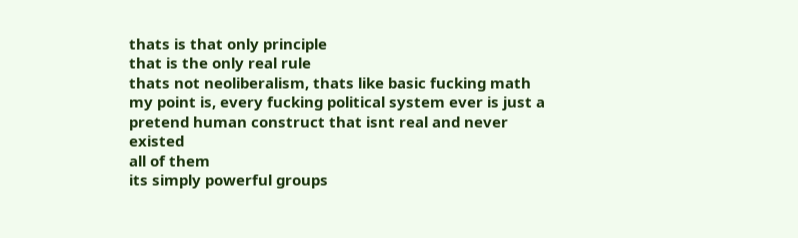thats is that only principle
that is the only real rule
thats not neoliberalism, thats like basic fucking math
my point is, every fucking political system ever is just a pretend human construct that isnt real and never existed
all of them
its simply powerful groups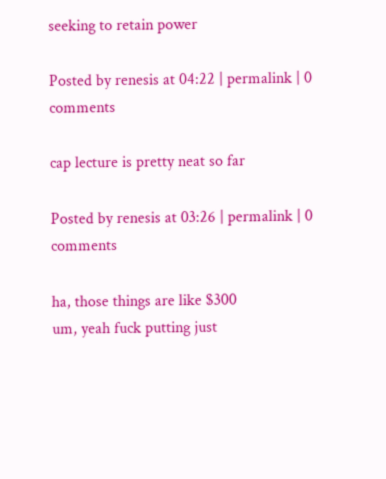seeking to retain power

Posted by renesis at 04:22 | permalink | 0 comments

cap lecture is pretty neat so far

Posted by renesis at 03:26 | permalink | 0 comments

ha, those things are like $300
um, yeah fuck putting just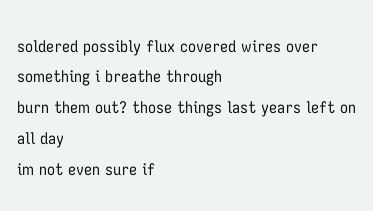soldered possibly flux covered wires over something i breathe through
burn them out? those things last years left on all day
im not even sure if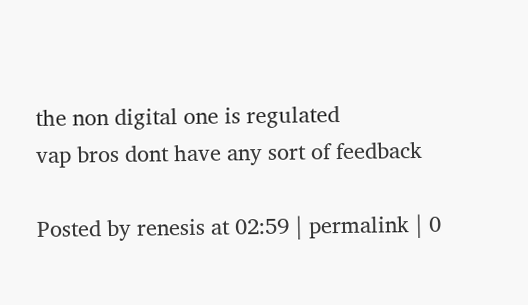the non digital one is regulated
vap bros dont have any sort of feedback

Posted by renesis at 02:59 | permalink | 0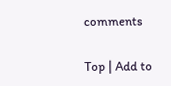comments

Top | Add to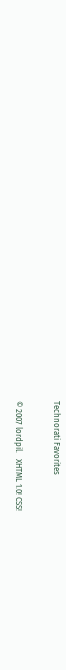Technorati Favorites

© 2007 lordpil.   XHTML 1.0! CSS!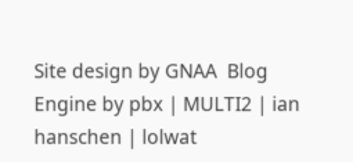Site design by GNAA  Blog Engine by pbx | MULTI2 | ian hanschen | lolwat